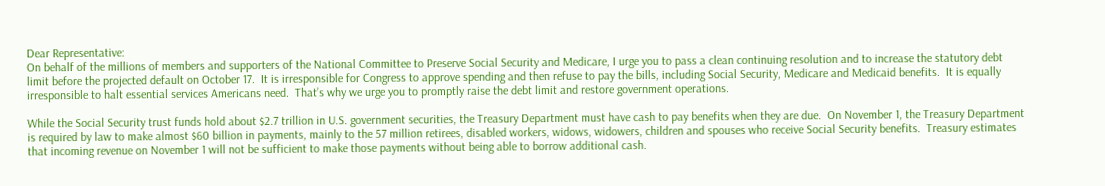Dear Representative:
On behalf of the millions of members and supporters of the National Committee to Preserve Social Security and Medicare, I urge you to pass a clean continuing resolution and to increase the statutory debt limit before the projected default on October 17.  It is irresponsible for Congress to approve spending and then refuse to pay the bills, including Social Security, Medicare and Medicaid benefits.  It is equally irresponsible to halt essential services Americans need.  That’s why we urge you to promptly raise the debt limit and restore government operations.

While the Social Security trust funds hold about $2.7 trillion in U.S. government securities, the Treasury Department must have cash to pay benefits when they are due.  On November 1, the Treasury Department is required by law to make almost $60 billion in payments, mainly to the 57 million retirees, disabled workers, widows, widowers, children and spouses who receive Social Security benefits.  Treasury estimates that incoming revenue on November 1 will not be sufficient to make those payments without being able to borrow additional cash.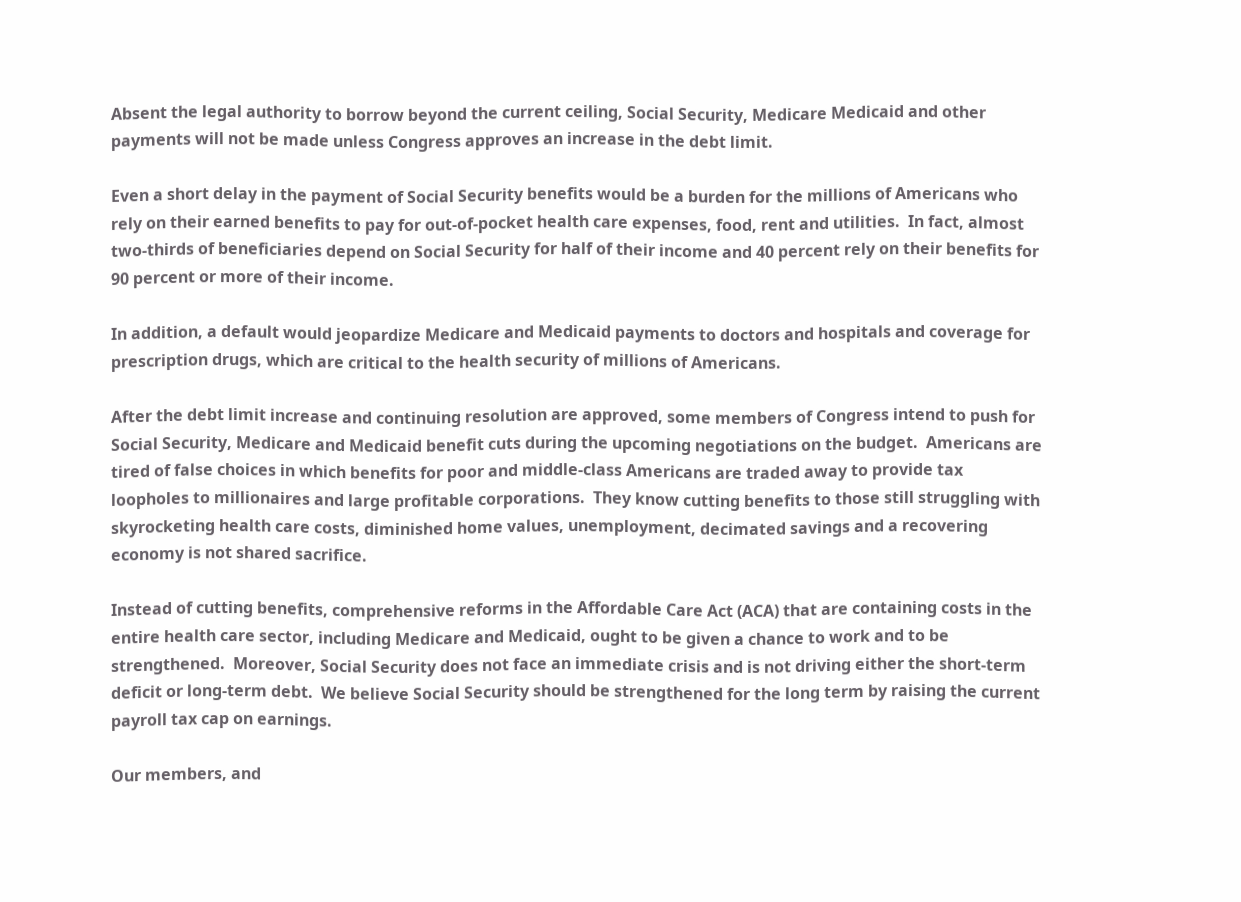Absent the legal authority to borrow beyond the current ceiling, Social Security, Medicare Medicaid and other payments will not be made unless Congress approves an increase in the debt limit.

Even a short delay in the payment of Social Security benefits would be a burden for the millions of Americans who rely on their earned benefits to pay for out-of-pocket health care expenses, food, rent and utilities.  In fact, almost two-thirds of beneficiaries depend on Social Security for half of their income and 40 percent rely on their benefits for 90 percent or more of their income.

In addition, a default would jeopardize Medicare and Medicaid payments to doctors and hospitals and coverage for prescription drugs, which are critical to the health security of millions of Americans.

After the debt limit increase and continuing resolution are approved, some members of Congress intend to push for Social Security, Medicare and Medicaid benefit cuts during the upcoming negotiations on the budget.  Americans are tired of false choices in which benefits for poor and middle-class Americans are traded away to provide tax loopholes to millionaires and large profitable corporations.  They know cutting benefits to those still struggling with skyrocketing health care costs, diminished home values, unemployment, decimated savings and a recovering economy is not shared sacrifice.

Instead of cutting benefits, comprehensive reforms in the Affordable Care Act (ACA) that are containing costs in the entire health care sector, including Medicare and Medicaid, ought to be given a chance to work and to be strengthened.  Moreover, Social Security does not face an immediate crisis and is not driving either the short-term deficit or long-term debt.  We believe Social Security should be strengthened for the long term by raising the current payroll tax cap on earnings.

Our members, and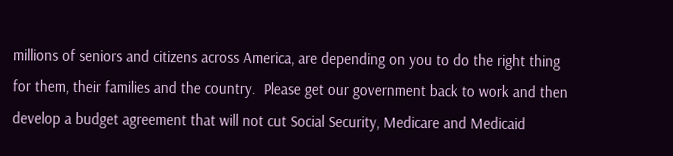millions of seniors and citizens across America, are depending on you to do the right thing for them, their families and the country.  Please get our government back to work and then develop a budget agreement that will not cut Social Security, Medicare and Medicaid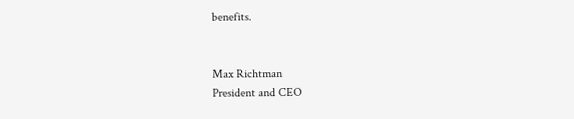benefits.


Max Richtman
President and CEO